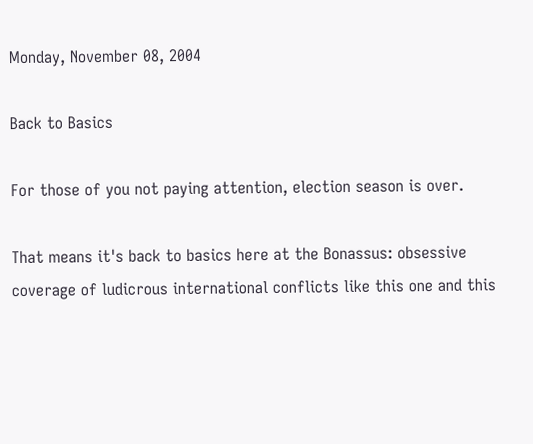Monday, November 08, 2004

Back to Basics

For those of you not paying attention, election season is over.

That means it's back to basics here at the Bonassus: obsessive coverage of ludicrous international conflicts like this one and this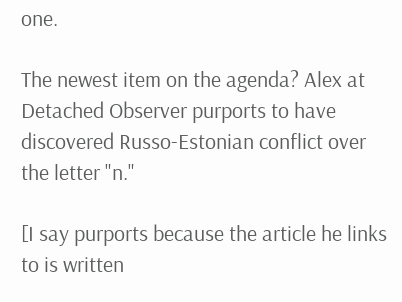one.

The newest item on the agenda? Alex at Detached Observer purports to have discovered Russo-Estonian conflict over the letter "n."

[I say purports because the article he links to is written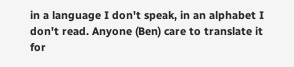in a language I don't speak, in an alphabet I don't read. Anyone (Ben) care to translate it for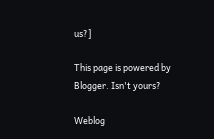us?]

This page is powered by Blogger. Isn't yours?

Weblog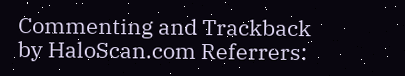Commenting and Trackback by HaloScan.com Referrers: